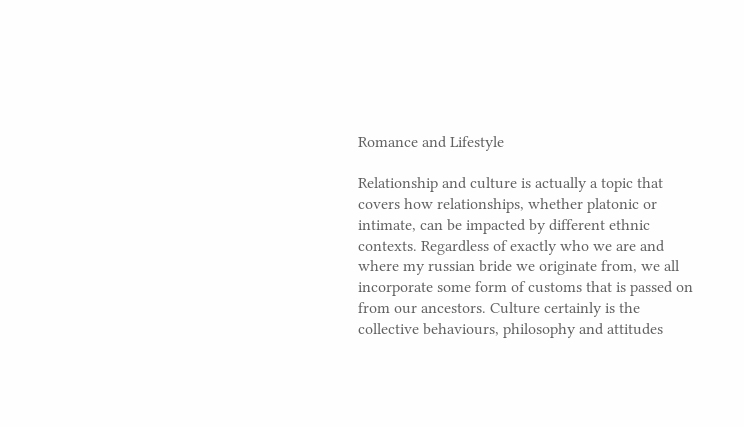Romance and Lifestyle

Relationship and culture is actually a topic that covers how relationships, whether platonic or intimate, can be impacted by different ethnic contexts. Regardless of exactly who we are and where my russian bride we originate from, we all incorporate some form of customs that is passed on from our ancestors. Culture certainly is the collective behaviours, philosophy and attitudes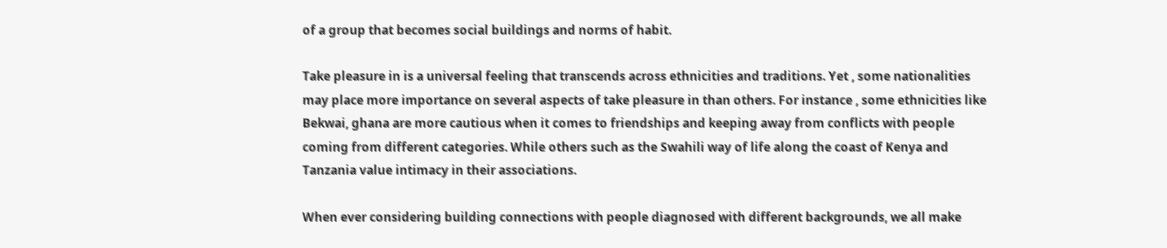of a group that becomes social buildings and norms of habit.

Take pleasure in is a universal feeling that transcends across ethnicities and traditions. Yet , some nationalities may place more importance on several aspects of take pleasure in than others. For instance , some ethnicities like Bekwai, ghana are more cautious when it comes to friendships and keeping away from conflicts with people coming from different categories. While others such as the Swahili way of life along the coast of Kenya and Tanzania value intimacy in their associations.

When ever considering building connections with people diagnosed with different backgrounds, we all make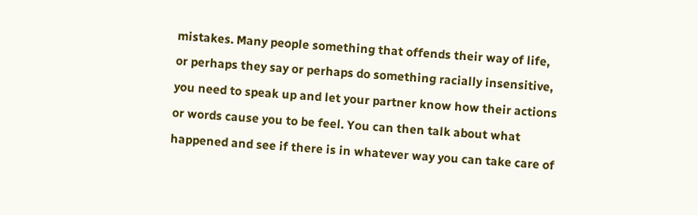mistakes. Many people something that offends their way of life, or perhaps they say or perhaps do something racially insensitive, you need to speak up and let your partner know how their actions or words cause you to be feel. You can then talk about what happened and see if there is in whatever way you can take care of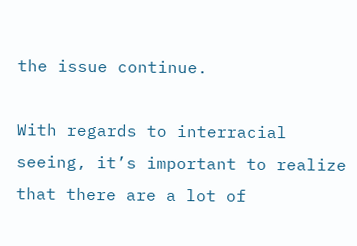the issue continue.

With regards to interracial seeing, it’s important to realize that there are a lot of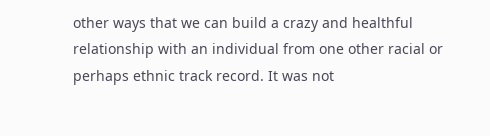other ways that we can build a crazy and healthful relationship with an individual from one other racial or perhaps ethnic track record. It was not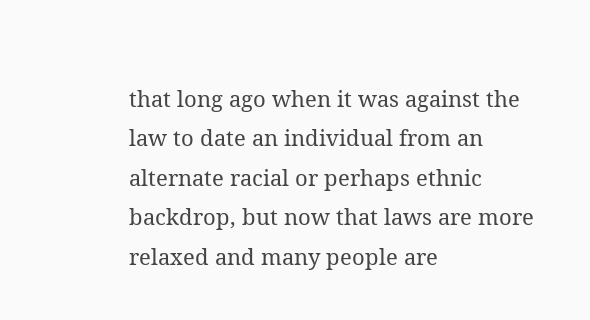that long ago when it was against the law to date an individual from an alternate racial or perhaps ethnic backdrop, but now that laws are more relaxed and many people are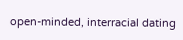open-minded, interracial dating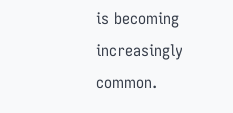is becoming increasingly common.